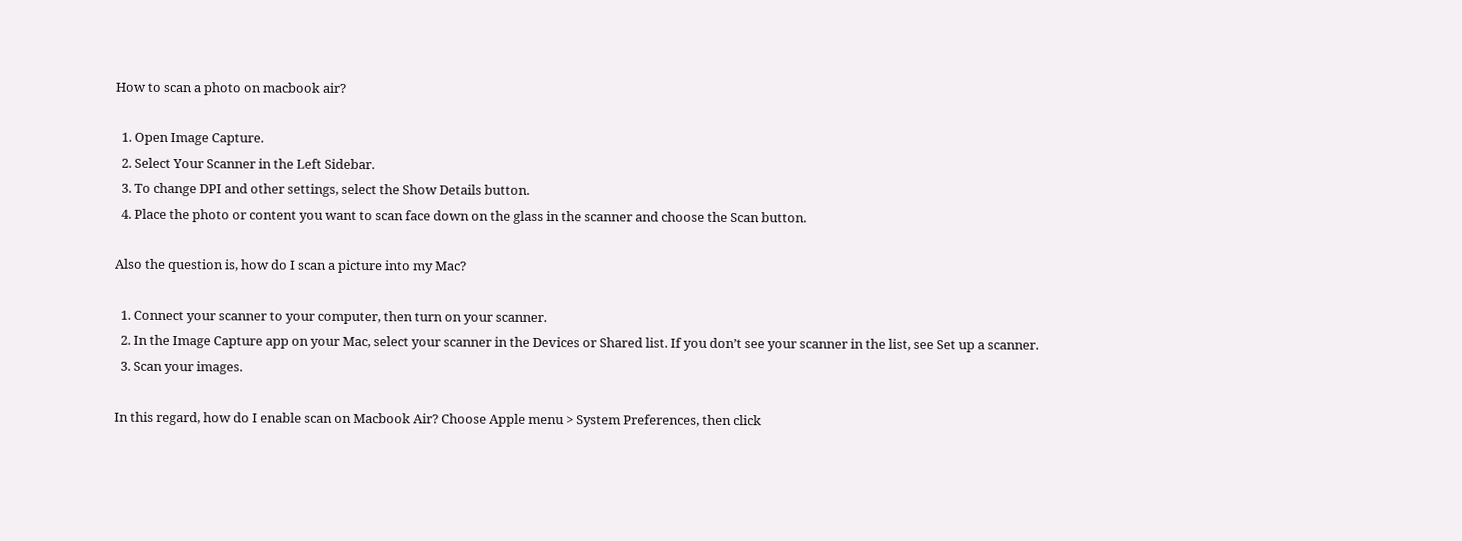How to scan a photo on macbook air?

  1. Open Image Capture.
  2. Select Your Scanner in the Left Sidebar.
  3. To change DPI and other settings, select the Show Details button.
  4. Place the photo or content you want to scan face down on the glass in the scanner and choose the Scan button.

Also the question is, how do I scan a picture into my Mac?

  1. Connect your scanner to your computer, then turn on your scanner.
  2. In the Image Capture app on your Mac, select your scanner in the Devices or Shared list. If you don’t see your scanner in the list, see Set up a scanner.
  3. Scan your images.

In this regard, how do I enable scan on Macbook Air? Choose Apple menu > System Preferences, then click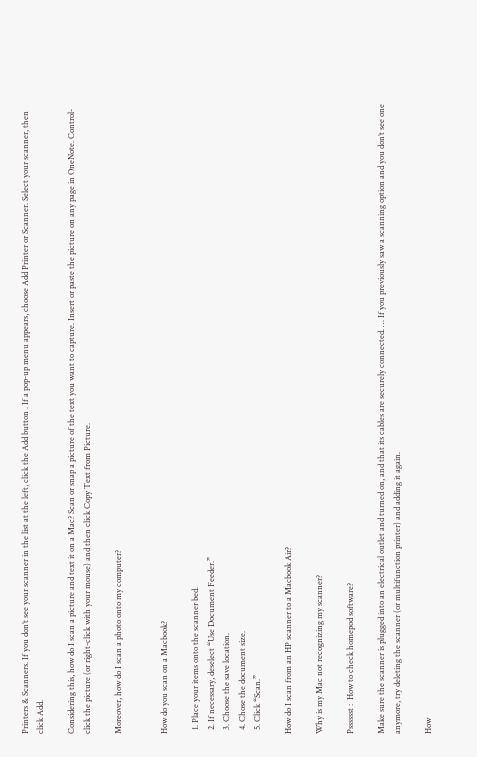Printers & Scanners. If you don’t see your scanner in the list at the left, click the Add button . If a pop-up menu appears, choose Add Printer or Scanner. Select your scanner, then click Add.

Considering this, how do I scan a picture and text it on a Mac? Scan or snap a picture of the text you want to capture. Insert or paste the picture on any page in OneNote. Control-click the picture (or right-click with your mouse) and then click Copy Text from Picture.

Moreover, how do I scan a photo onto my computer?


How do you scan on a Macbook?

  1. Place your items onto the scanner bed.
  2. If necessary, deselect “Use Document Feeder.”
  3. Choose the save location.
  4. Chose the document size.
  5. Click “Scan.”

How do I scan from an HP scanner to a Macbook Air?

Why is my Mac not recognizing my scanner?

Psssssst :  How to check homepod software?

Make sure the scanner is plugged into an electrical outlet and turned on, and that its cables are securely connected. … If you previously saw a scanning option and you don’t see one anymore, try deleting the scanner (or multifunction printer) and adding it again.

How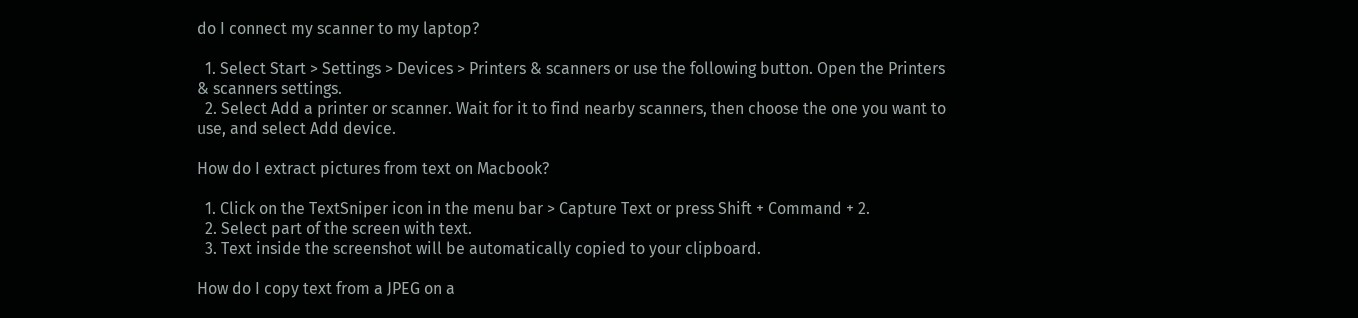do I connect my scanner to my laptop?

  1. Select Start > Settings > Devices > Printers & scanners or use the following button. Open the Printers & scanners settings.
  2. Select Add a printer or scanner. Wait for it to find nearby scanners, then choose the one you want to use, and select Add device.

How do I extract pictures from text on Macbook?

  1. Click on the TextSniper icon in the menu bar > Capture Text or press Shift + Command + 2.
  2. Select part of the screen with text.
  3. Text inside the screenshot will be automatically copied to your clipboard.

How do I copy text from a JPEG on a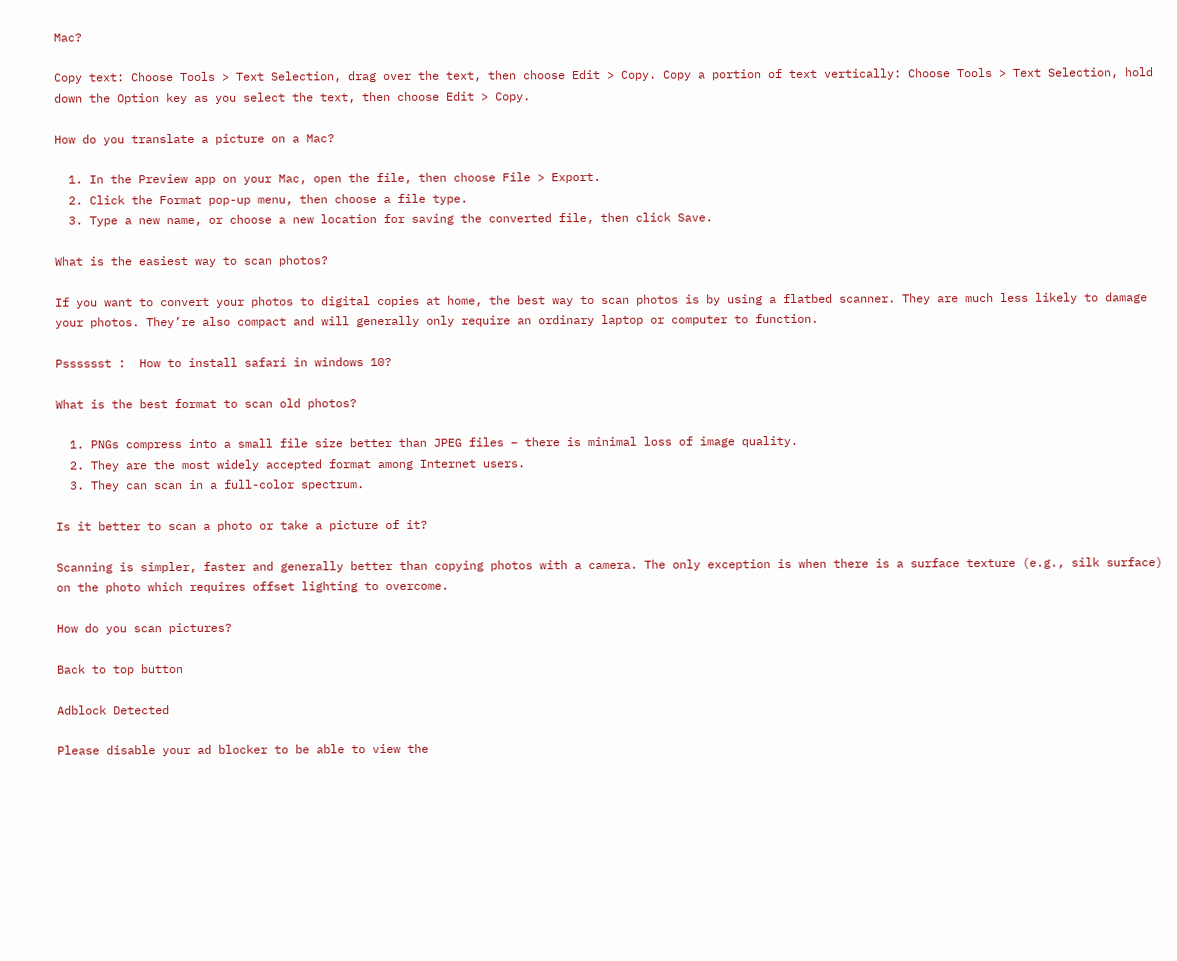Mac?

Copy text: Choose Tools > Text Selection, drag over the text, then choose Edit > Copy. Copy a portion of text vertically: Choose Tools > Text Selection, hold down the Option key as you select the text, then choose Edit > Copy.

How do you translate a picture on a Mac?

  1. In the Preview app on your Mac, open the file, then choose File > Export.
  2. Click the Format pop-up menu, then choose a file type.
  3. Type a new name, or choose a new location for saving the converted file, then click Save.

What is the easiest way to scan photos?

If you want to convert your photos to digital copies at home, the best way to scan photos is by using a flatbed scanner. They are much less likely to damage your photos. They’re also compact and will generally only require an ordinary laptop or computer to function.

Psssssst :  How to install safari in windows 10?

What is the best format to scan old photos?

  1. PNGs compress into a small file size better than JPEG files – there is minimal loss of image quality.
  2. They are the most widely accepted format among Internet users.
  3. They can scan in a full-color spectrum.

Is it better to scan a photo or take a picture of it?

Scanning is simpler, faster and generally better than copying photos with a camera. The only exception is when there is a surface texture (e.g., silk surface) on the photo which requires offset lighting to overcome.

How do you scan pictures?

Back to top button

Adblock Detected

Please disable your ad blocker to be able to view the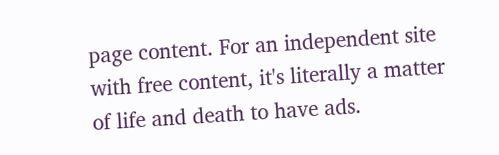page content. For an independent site with free content, it's literally a matter of life and death to have ads.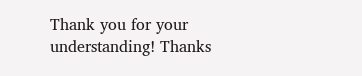Thank you for your understanding! Thanks